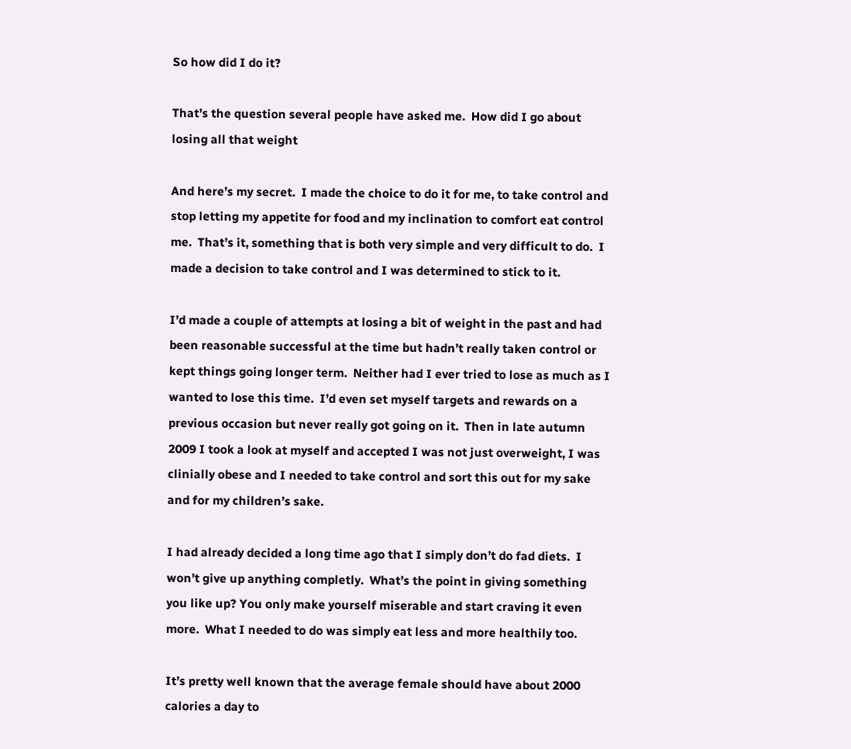So how did I do it?

That’s the question several people have asked me.  How did I go about losing all that weight

And here’s my secret.  I made the choice to do it for me, to take control and stop letting my appetite for food and my inclination to comfort eat control me.  That’s it, something that is both very simple and very difficult to do.  I made a decision to take control and I was determined to stick to it.

I’d made a couple of attempts at losing a bit of weight in the past and had been reasonable successful at the time but hadn’t really taken control or kept things going longer term.  Neither had I ever tried to lose as much as I wanted to lose this time.  I’d even set myself targets and rewards on a previous occasion but never really got going on it.  Then in late autumn 2009 I took a look at myself and accepted I was not just overweight, I was clinially obese and I needed to take control and sort this out for my sake and for my children’s sake.

I had already decided a long time ago that I simply don’t do fad diets.  I won’t give up anything completly.  What’s the point in giving something you like up? You only make yourself miserable and start craving it even more.  What I needed to do was simply eat less and more healthily too.

It’s pretty well known that the average female should have about 2000 calories a day to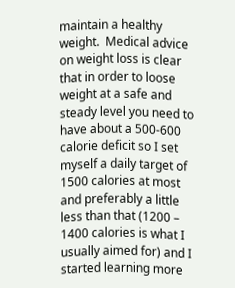maintain a healthy weight.  Medical advice on weight loss is clear that in order to loose weight at a safe and steady level you need to have about a 500-600 calorie deficit so I set myself a daily target of 1500 calories at most and preferably a little less than that (1200 – 1400 calories is what I usually aimed for) and I started learning more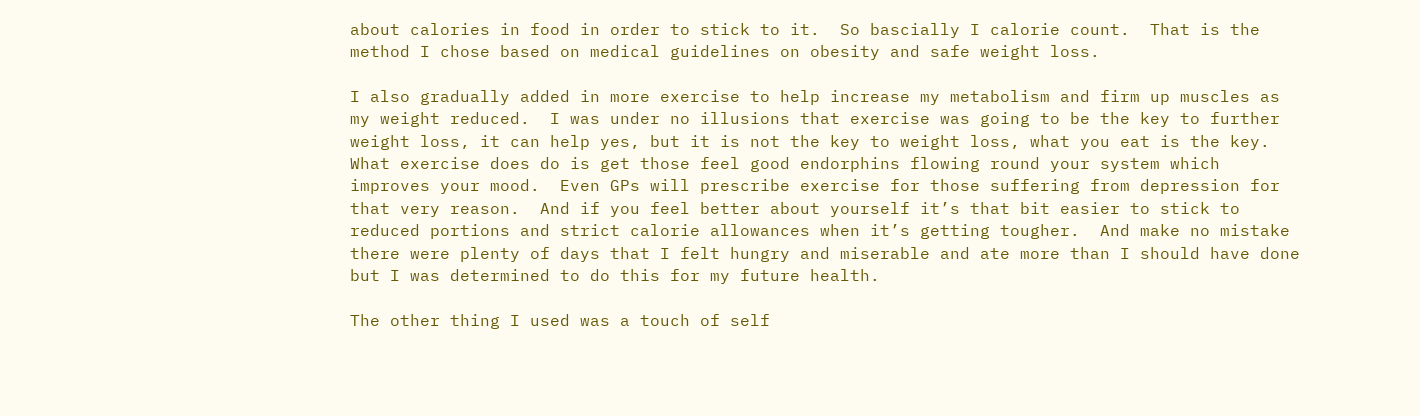about calories in food in order to stick to it.  So bascially I calorie count.  That is the method I chose based on medical guidelines on obesity and safe weight loss.

I also gradually added in more exercise to help increase my metabolism and firm up muscles as my weight reduced.  I was under no illusions that exercise was going to be the key to further weight loss, it can help yes, but it is not the key to weight loss, what you eat is the key.  What exercise does do is get those feel good endorphins flowing round your system which improves your mood.  Even GPs will prescribe exercise for those suffering from depression for that very reason.  And if you feel better about yourself it’s that bit easier to stick to reduced portions and strict calorie allowances when it’s getting tougher.  And make no mistake there were plenty of days that I felt hungry and miserable and ate more than I should have done but I was determined to do this for my future health.

The other thing I used was a touch of self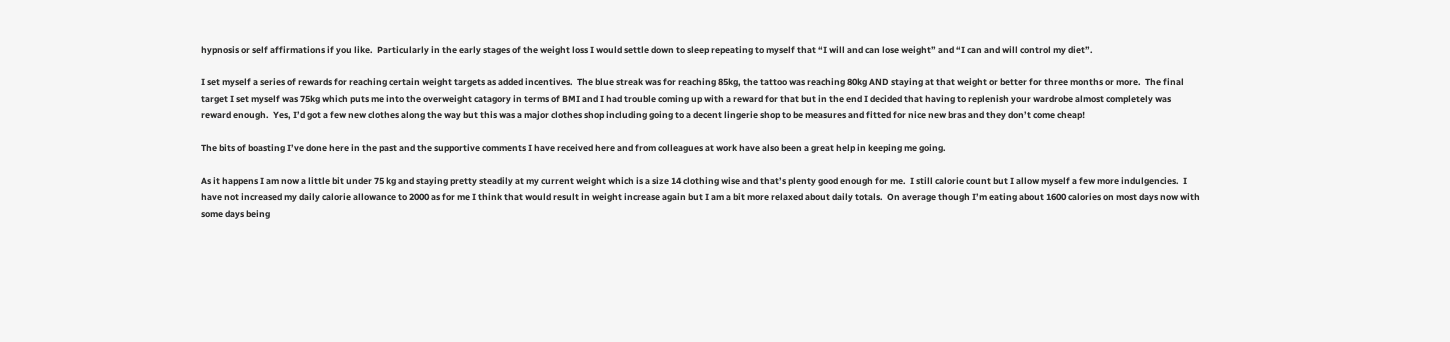hypnosis or self affirmations if you like.  Particularly in the early stages of the weight loss I would settle down to sleep repeating to myself that “I will and can lose weight” and “I can and will control my diet”.

I set myself a series of rewards for reaching certain weight targets as added incentives.  The blue streak was for reaching 85kg, the tattoo was reaching 80kg AND staying at that weight or better for three months or more.  The final target I set myself was 75kg which puts me into the overweight catagory in terms of BMI and I had trouble coming up with a reward for that but in the end I decided that having to replenish your wardrobe almost completely was reward enough.  Yes, I’d got a few new clothes along the way but this was a major clothes shop including going to a decent lingerie shop to be measures and fitted for nice new bras and they don’t come cheap!

The bits of boasting I’ve done here in the past and the supportive comments I have received here and from colleagues at work have also been a great help in keeping me going.

As it happens I am now a little bit under 75 kg and staying pretty steadily at my current weight which is a size 14 clothing wise and that’s plenty good enough for me.  I still calorie count but I allow myself a few more indulgencies.  I have not increased my daily calorie allowance to 2000 as for me I think that would result in weight increase again but I am a bit more relaxed about daily totals.  On average though I’m eating about 1600 calories on most days now with some days being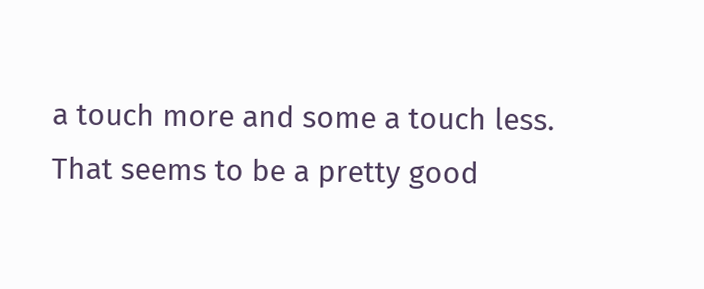a touch more and some a touch less.  That seems to be a pretty good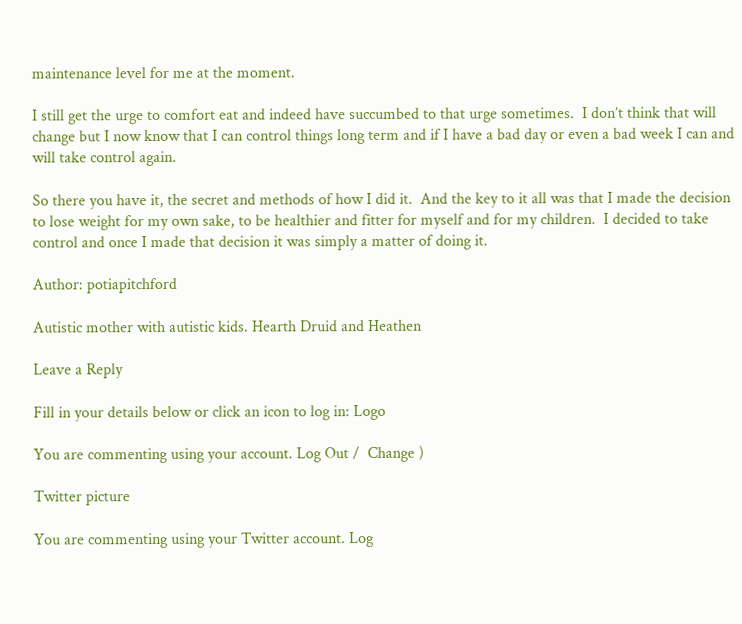maintenance level for me at the moment.

I still get the urge to comfort eat and indeed have succumbed to that urge sometimes.  I don’t think that will change but I now know that I can control things long term and if I have a bad day or even a bad week I can and will take control again.

So there you have it, the secret and methods of how I did it.  And the key to it all was that I made the decision to lose weight for my own sake, to be healthier and fitter for myself and for my children.  I decided to take control and once I made that decision it was simply a matter of doing it.

Author: potiapitchford

Autistic mother with autistic kids. Hearth Druid and Heathen

Leave a Reply

Fill in your details below or click an icon to log in: Logo

You are commenting using your account. Log Out /  Change )

Twitter picture

You are commenting using your Twitter account. Log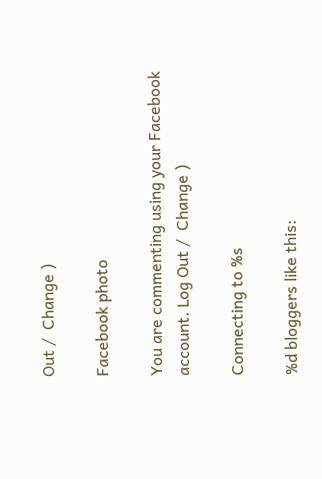Out /  Change )

Facebook photo

You are commenting using your Facebook account. Log Out /  Change )

Connecting to %s

%d bloggers like this: